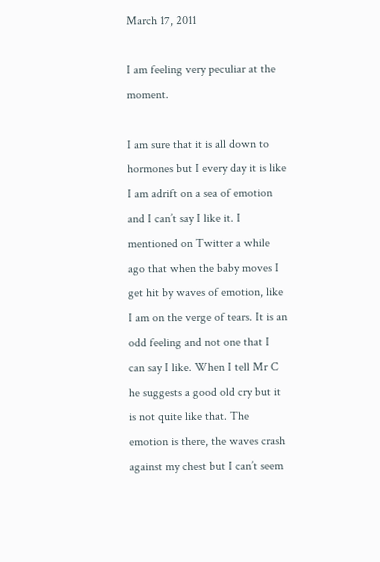March 17, 2011

I am feeling very peculiar at the moment.

I am sure that it is all down to hormones but I every day it is like I am adrift on a sea of emotion and I can’t say I like it. I mentioned on Twitter a while ago that when the baby moves I get hit by waves of emotion, like I am on the verge of tears. It is an odd feeling and not one that I can say I like. When I tell Mr C he suggests a good old cry but it is not quite like that. The emotion is there, the waves crash against my chest but I can’t seem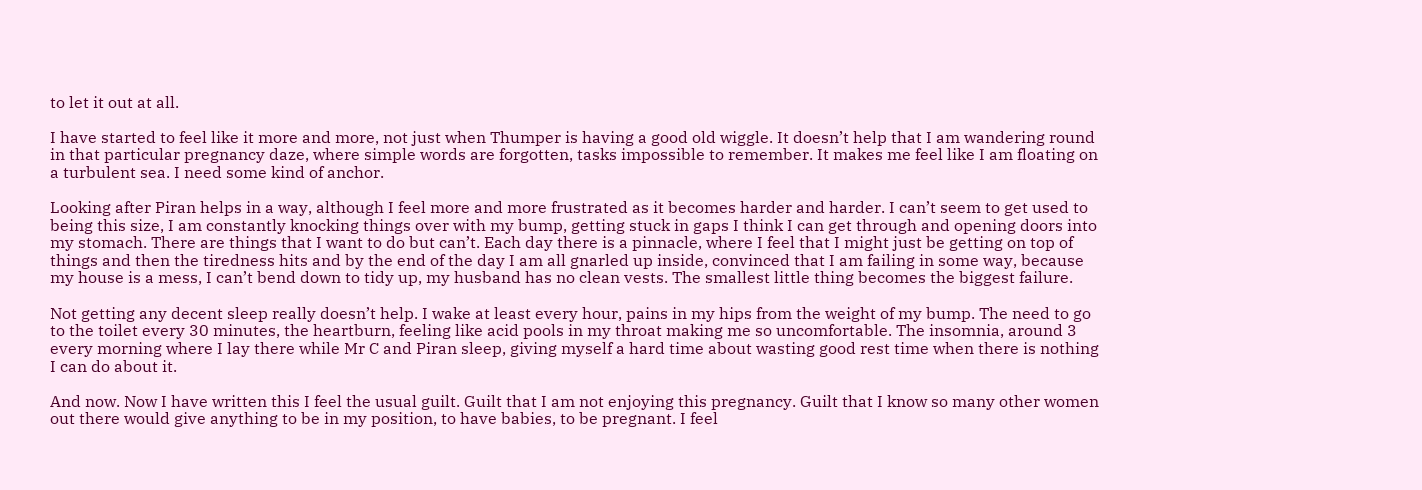to let it out at all.

I have started to feel like it more and more, not just when Thumper is having a good old wiggle. It doesn’t help that I am wandering round in that particular pregnancy daze, where simple words are forgotten, tasks impossible to remember. It makes me feel like I am floating on a turbulent sea. I need some kind of anchor.

Looking after Piran helps in a way, although I feel more and more frustrated as it becomes harder and harder. I can’t seem to get used to being this size, I am constantly knocking things over with my bump, getting stuck in gaps I think I can get through and opening doors into my stomach. There are things that I want to do but can’t. Each day there is a pinnacle, where I feel that I might just be getting on top of things and then the tiredness hits and by the end of the day I am all gnarled up inside, convinced that I am failing in some way, because my house is a mess, I can’t bend down to tidy up, my husband has no clean vests. The smallest little thing becomes the biggest failure.

Not getting any decent sleep really doesn’t help. I wake at least every hour, pains in my hips from the weight of my bump. The need to go to the toilet every 30 minutes, the heartburn, feeling like acid pools in my throat making me so uncomfortable. The insomnia, around 3 every morning where I lay there while Mr C and Piran sleep, giving myself a hard time about wasting good rest time when there is nothing I can do about it.

And now. Now I have written this I feel the usual guilt. Guilt that I am not enjoying this pregnancy. Guilt that I know so many other women out there would give anything to be in my position, to have babies, to be pregnant. I feel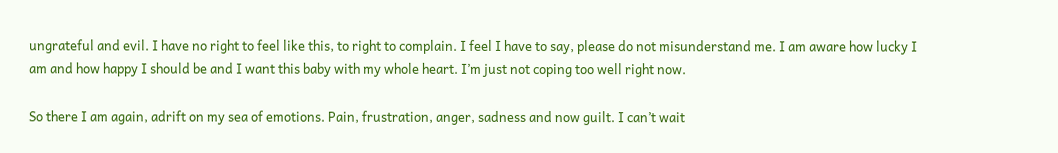ungrateful and evil. I have no right to feel like this, to right to complain. I feel I have to say, please do not misunderstand me. I am aware how lucky I am and how happy I should be and I want this baby with my whole heart. I’m just not coping too well right now.

So there I am again, adrift on my sea of emotions. Pain, frustration, anger, sadness and now guilt. I can’t wait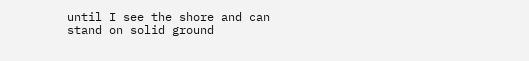until I see the shore and can stand on solid ground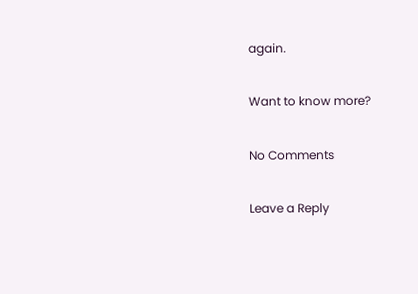again.

Want to know more?

No Comments

Leave a Reply